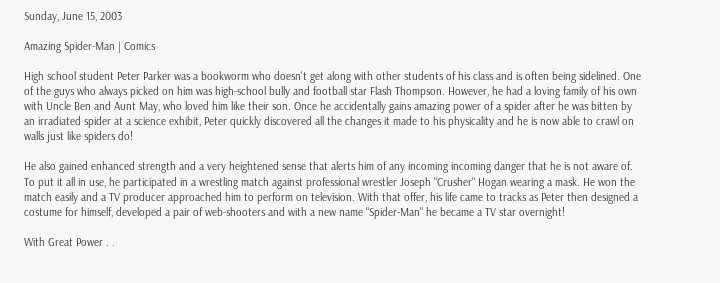Sunday, June 15, 2003

Amazing Spider-Man | Comics

High school student Peter Parker was a bookworm who doesn't get along with other students of his class and is often being sidelined. One of the guys who always picked on him was high-school bully and football star Flash Thompson. However, he had a loving family of his own with Uncle Ben and Aunt May, who loved him like their son. Once he accidentally gains amazing power of a spider after he was bitten by an irradiated spider at a science exhibit, Peter quickly discovered all the changes it made to his physicality and he is now able to crawl on walls just like spiders do!

He also gained enhanced strength and a very heightened sense that alerts him of any incoming incoming danger that he is not aware of. To put it all in use, he participated in a wrestling match against professional wrestler Joseph "Crusher" Hogan wearing a mask. He won the match easily and a TV producer approached him to perform on television. With that offer, his life came to tracks as Peter then designed a costume for himself, developed a pair of web-shooters and with a new name "Spider-Man" he became a TV star overnight!

With Great Power . .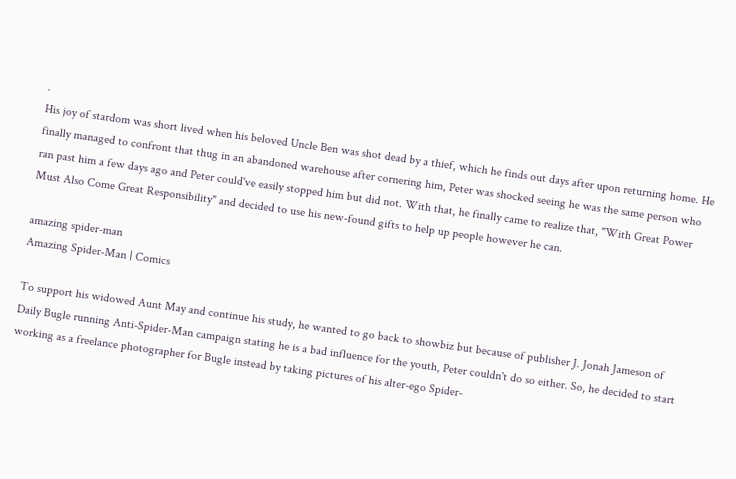.
His joy of stardom was short lived when his beloved Uncle Ben was shot dead by a thief, which he finds out days after upon returning home. He finally managed to confront that thug in an abandoned warehouse after cornering him, Peter was shocked seeing he was the same person who ran past him a few days ago and Peter could've easily stopped him but did not. With that, he finally came to realize that, "With Great Power Must Also Come Great Responsibility" and decided to use his new-found gifts to help up people however he can.

amazing spider-man
Amazing Spider-Man | Comics

To support his widowed Aunt May and continue his study, he wanted to go back to showbiz but because of publisher J. Jonah Jameson of Daily Bugle running Anti-Spider-Man campaign stating he is a bad influence for the youth, Peter couldn't do so either. So, he decided to start working as a freelance photographer for Bugle instead by taking pictures of his alter-ego Spider-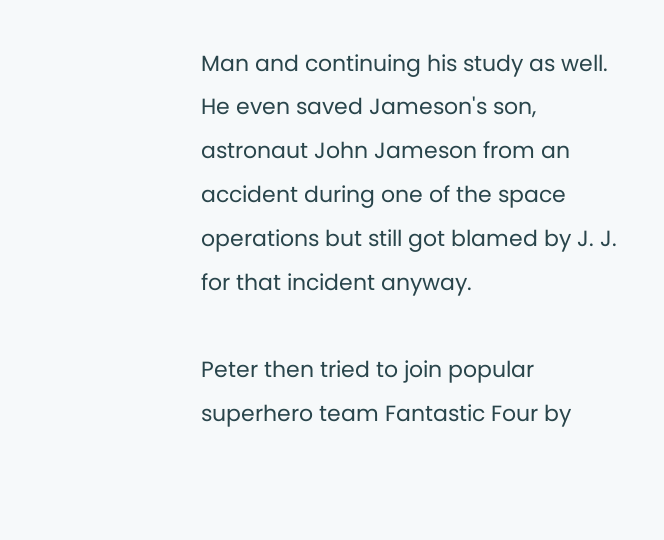Man and continuing his study as well. He even saved Jameson's son, astronaut John Jameson from an accident during one of the space operations but still got blamed by J. J. for that incident anyway.

Peter then tried to join popular superhero team Fantastic Four by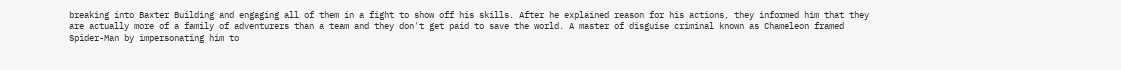breaking into Baxter Building and engaging all of them in a fight to show off his skills. After he explained reason for his actions, they informed him that they are actually more of a family of adventurers than a team and they don't get paid to save the world. A master of disguise criminal known as Chameleon framed Spider-Man by impersonating him to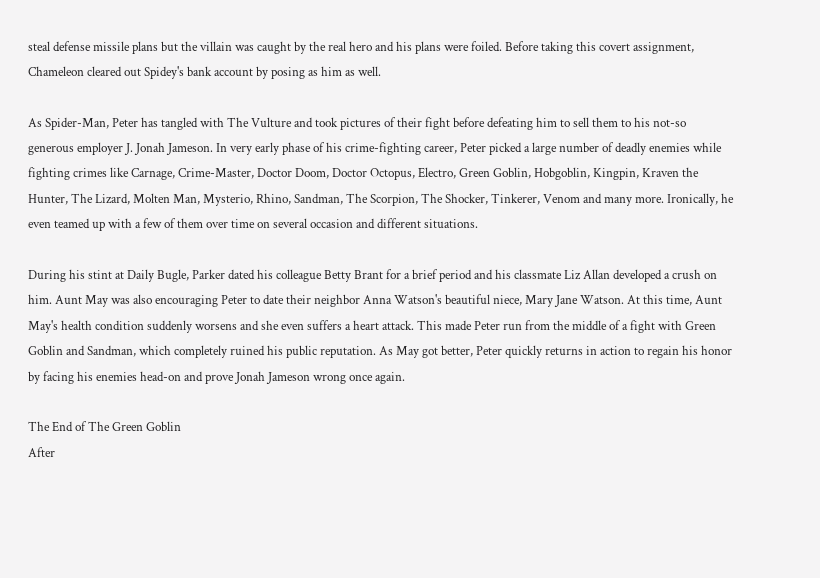steal defense missile plans but the villain was caught by the real hero and his plans were foiled. Before taking this covert assignment, Chameleon cleared out Spidey's bank account by posing as him as well.

As Spider-Man, Peter has tangled with The Vulture and took pictures of their fight before defeating him to sell them to his not-so generous employer J. Jonah Jameson. In very early phase of his crime-fighting career, Peter picked a large number of deadly enemies while fighting crimes like Carnage, Crime-Master, Doctor Doom, Doctor Octopus, Electro, Green Goblin, Hobgoblin, Kingpin, Kraven the Hunter, The Lizard, Molten Man, Mysterio, Rhino, Sandman, The Scorpion, The Shocker, Tinkerer, Venom and many more. Ironically, he even teamed up with a few of them over time on several occasion and different situations.

During his stint at Daily Bugle, Parker dated his colleague Betty Brant for a brief period and his classmate Liz Allan developed a crush on him. Aunt May was also encouraging Peter to date their neighbor Anna Watson's beautiful niece, Mary Jane Watson. At this time, Aunt May's health condition suddenly worsens and she even suffers a heart attack. This made Peter run from the middle of a fight with Green Goblin and Sandman, which completely ruined his public reputation. As May got better, Peter quickly returns in action to regain his honor by facing his enemies head-on and prove Jonah Jameson wrong once again.

The End of The Green Goblin
After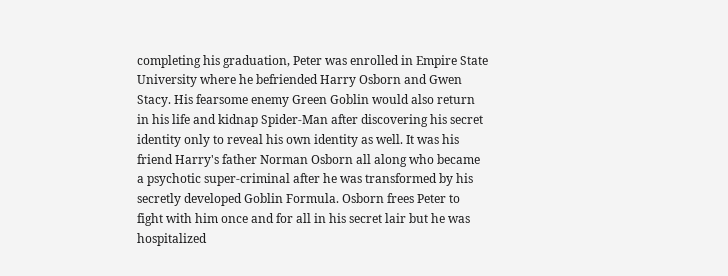completing his graduation, Peter was enrolled in Empire State University where he befriended Harry Osborn and Gwen Stacy. His fearsome enemy Green Goblin would also return in his life and kidnap Spider-Man after discovering his secret identity only to reveal his own identity as well. It was his friend Harry's father Norman Osborn all along who became a psychotic super-criminal after he was transformed by his secretly developed Goblin Formula. Osborn frees Peter to fight with him once and for all in his secret lair but he was hospitalized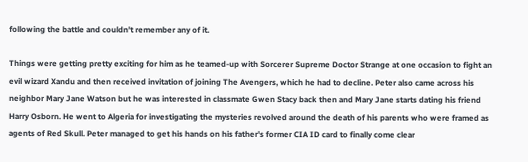following the battle and couldn't remember any of it.

Things were getting pretty exciting for him as he teamed-up with Sorcerer Supreme Doctor Strange at one occasion to fight an evil wizard Xandu and then received invitation of joining The Avengers, which he had to decline. Peter also came across his neighbor Mary Jane Watson but he was interested in classmate Gwen Stacy back then and Mary Jane starts dating his friend Harry Osborn. He went to Algeria for investigating the mysteries revolved around the death of his parents who were framed as agents of Red Skull. Peter managed to get his hands on his father's former CIA ID card to finally come clear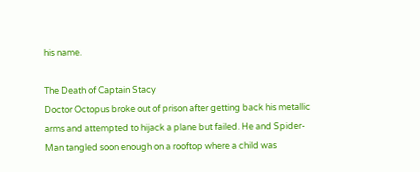his name.

The Death of Captain Stacy
Doctor Octopus broke out of prison after getting back his metallic arms and attempted to hijack a plane but failed. He and Spider-Man tangled soon enough on a rooftop where a child was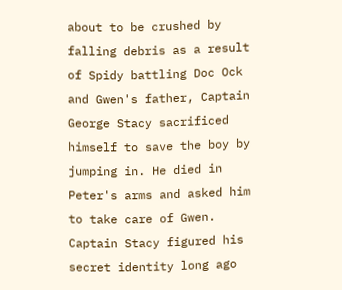about to be crushed by falling debris as a result of Spidy battling Doc Ock and Gwen's father, Captain George Stacy sacrificed himself to save the boy by jumping in. He died in Peter's arms and asked him to take care of Gwen. Captain Stacy figured his secret identity long ago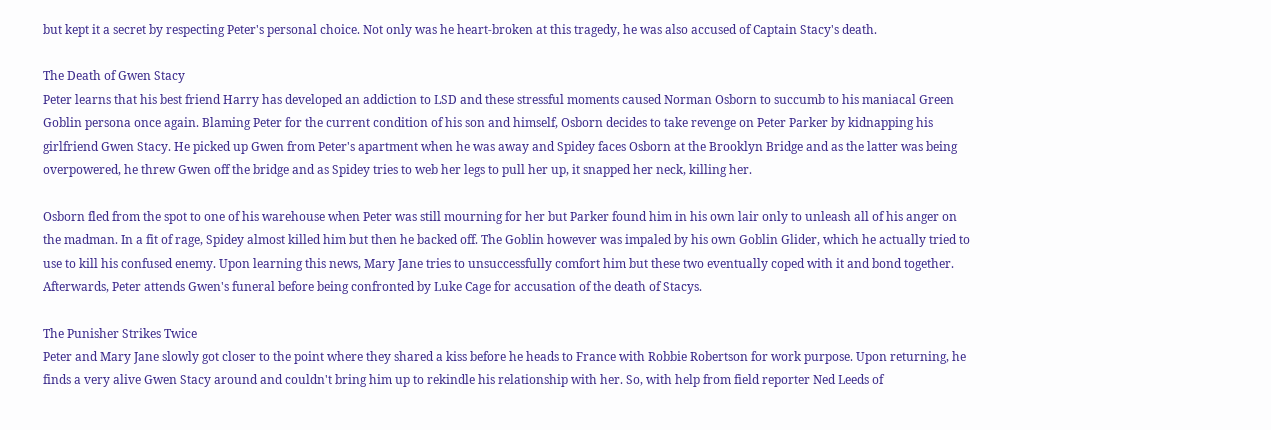but kept it a secret by respecting Peter's personal choice. Not only was he heart-broken at this tragedy, he was also accused of Captain Stacy's death.

The Death of Gwen Stacy
Peter learns that his best friend Harry has developed an addiction to LSD and these stressful moments caused Norman Osborn to succumb to his maniacal Green Goblin persona once again. Blaming Peter for the current condition of his son and himself, Osborn decides to take revenge on Peter Parker by kidnapping his girlfriend Gwen Stacy. He picked up Gwen from Peter's apartment when he was away and Spidey faces Osborn at the Brooklyn Bridge and as the latter was being overpowered, he threw Gwen off the bridge and as Spidey tries to web her legs to pull her up, it snapped her neck, killing her.

Osborn fled from the spot to one of his warehouse when Peter was still mourning for her but Parker found him in his own lair only to unleash all of his anger on the madman. In a fit of rage, Spidey almost killed him but then he backed off. The Goblin however was impaled by his own Goblin Glider, which he actually tried to use to kill his confused enemy. Upon learning this news, Mary Jane tries to unsuccessfully comfort him but these two eventually coped with it and bond together. Afterwards, Peter attends Gwen's funeral before being confronted by Luke Cage for accusation of the death of Stacys.

The Punisher Strikes Twice
Peter and Mary Jane slowly got closer to the point where they shared a kiss before he heads to France with Robbie Robertson for work purpose. Upon returning, he finds a very alive Gwen Stacy around and couldn't bring him up to rekindle his relationship with her. So, with help from field reporter Ned Leeds of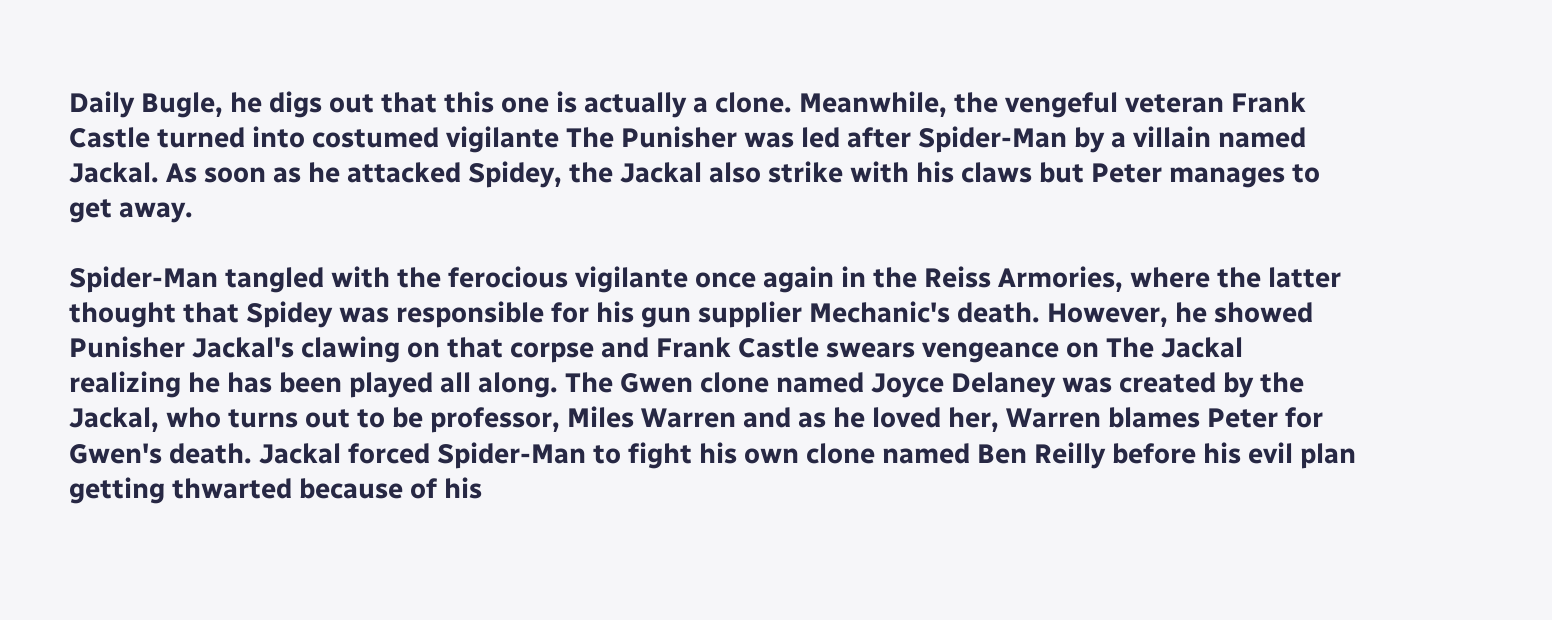Daily Bugle, he digs out that this one is actually a clone. Meanwhile, the vengeful veteran Frank Castle turned into costumed vigilante The Punisher was led after Spider-Man by a villain named Jackal. As soon as he attacked Spidey, the Jackal also strike with his claws but Peter manages to get away.

Spider-Man tangled with the ferocious vigilante once again in the Reiss Armories, where the latter thought that Spidey was responsible for his gun supplier Mechanic's death. However, he showed Punisher Jackal's clawing on that corpse and Frank Castle swears vengeance on The Jackal realizing he has been played all along. The Gwen clone named Joyce Delaney was created by the Jackal, who turns out to be professor, Miles Warren and as he loved her, Warren blames Peter for Gwen's death. Jackal forced Spider-Man to fight his own clone named Ben Reilly before his evil plan getting thwarted because of his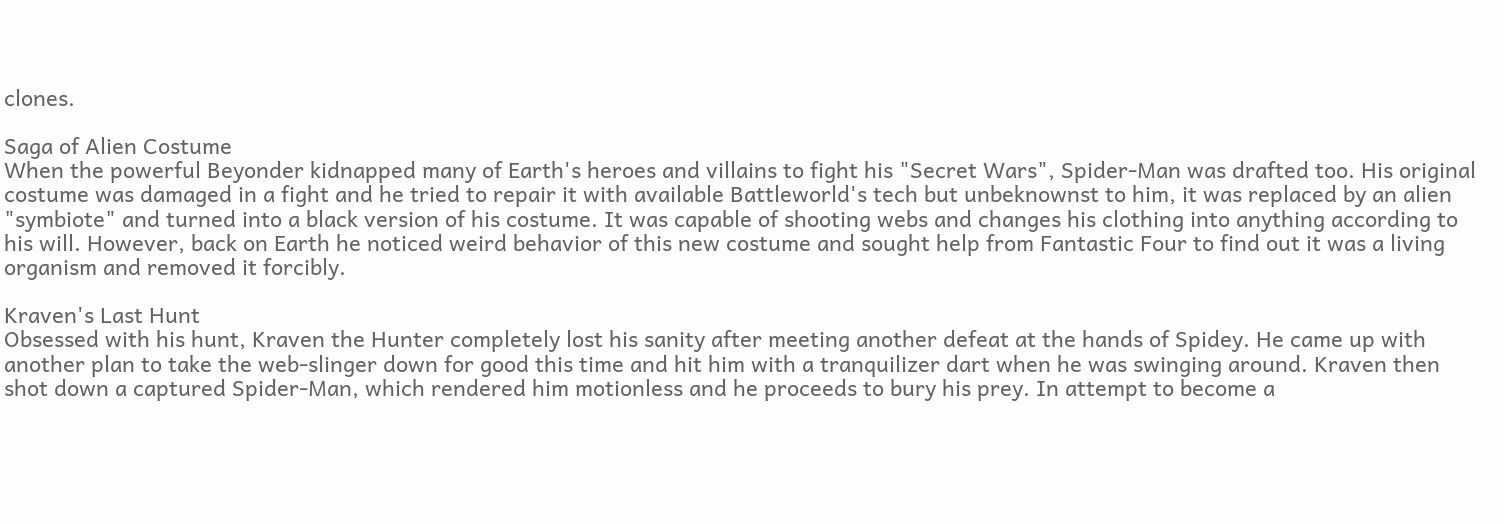clones.

Saga of Alien Costume
When the powerful Beyonder kidnapped many of Earth's heroes and villains to fight his "Secret Wars", Spider-Man was drafted too. His original costume was damaged in a fight and he tried to repair it with available Battleworld's tech but unbeknownst to him, it was replaced by an alien "symbiote" and turned into a black version of his costume. It was capable of shooting webs and changes his clothing into anything according to his will. However, back on Earth he noticed weird behavior of this new costume and sought help from Fantastic Four to find out it was a living organism and removed it forcibly.

Kraven's Last Hunt
Obsessed with his hunt, Kraven the Hunter completely lost his sanity after meeting another defeat at the hands of Spidey. He came up with another plan to take the web-slinger down for good this time and hit him with a tranquilizer dart when he was swinging around. Kraven then shot down a captured Spider-Man, which rendered him motionless and he proceeds to bury his prey. In attempt to become a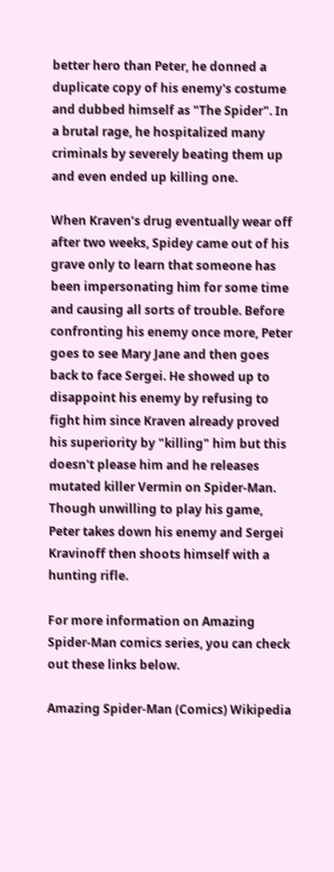better hero than Peter, he donned a duplicate copy of his enemy's costume and dubbed himself as "The Spider". In a brutal rage, he hospitalized many criminals by severely beating them up and even ended up killing one.

When Kraven’s drug eventually wear off after two weeks, Spidey came out of his grave only to learn that someone has been impersonating him for some time and causing all sorts of trouble. Before confronting his enemy once more, Peter goes to see Mary Jane and then goes back to face Sergei. He showed up to disappoint his enemy by refusing to fight him since Kraven already proved his superiority by "killing" him but this doesn't please him and he releases mutated killer Vermin on Spider-Man. Though unwilling to play his game, Peter takes down his enemy and Sergei Kravinoff then shoots himself with a hunting rifle.

For more information on Amazing Spider-Man comics series, you can check out these links below.

Amazing Spider-Man (Comics) Wikipedia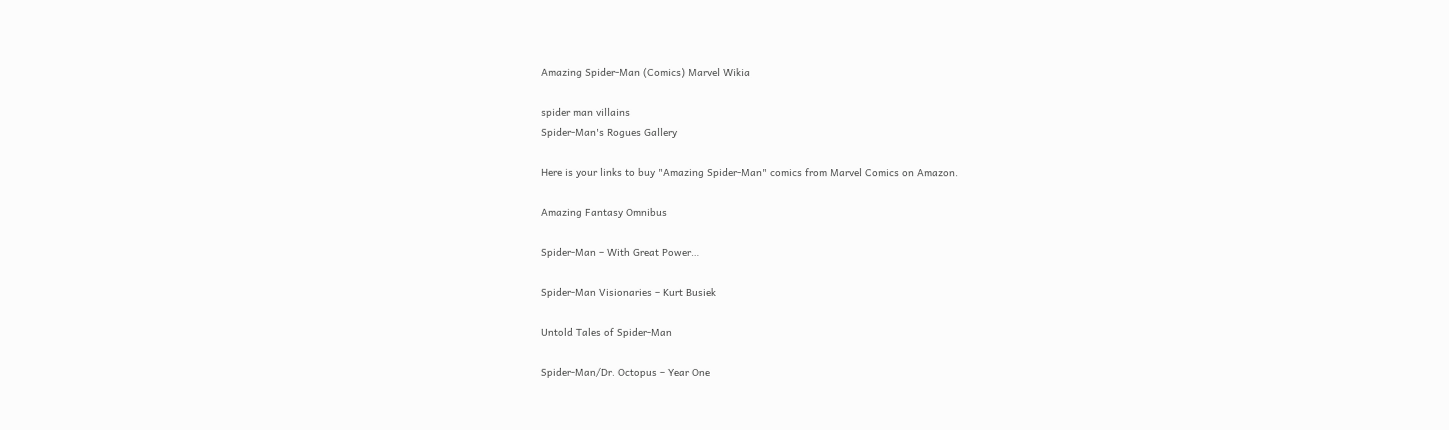Amazing Spider-Man (Comics) Marvel Wikia

spider man villains
Spider-Man's Rogues Gallery

Here is your links to buy "Amazing Spider-Man" comics from Marvel Comics on Amazon.

Amazing Fantasy Omnibus

Spider-Man – With Great Power…

Spider-Man Visionaries – Kurt Busiek

Untold Tales of Spider-Man

Spider-Man/Dr. Octopus – Year One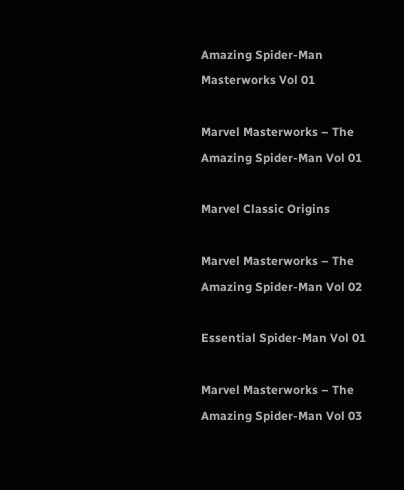Amazing Spider-Man Masterworks Vol 01

Marvel Masterworks – The Amazing Spider-Man Vol 01

Marvel Classic Origins

Marvel Masterworks – The Amazing Spider-Man Vol 02

Essential Spider-Man Vol 01

Marvel Masterworks – The Amazing Spider-Man Vol 03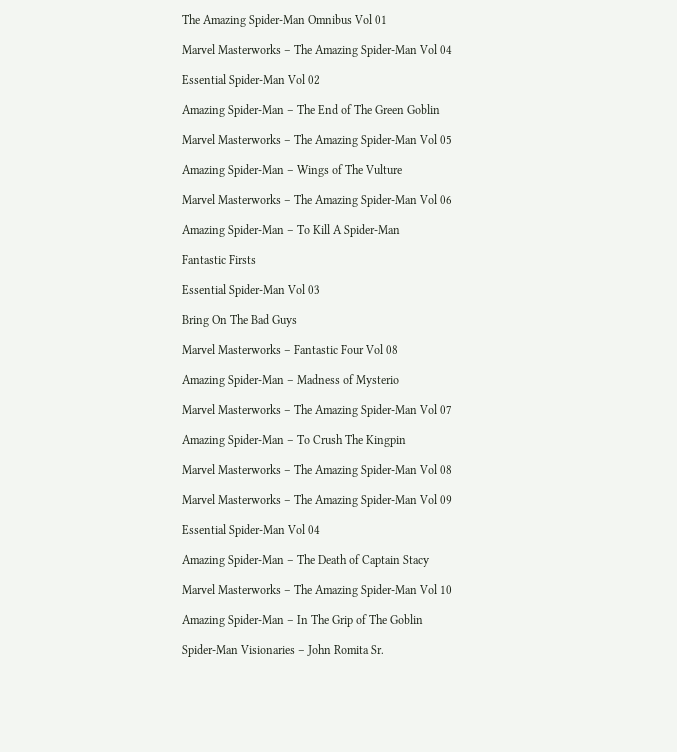The Amazing Spider-Man Omnibus Vol 01

Marvel Masterworks – The Amazing Spider-Man Vol 04

Essential Spider-Man Vol 02

Amazing Spider-Man – The End of The Green Goblin

Marvel Masterworks – The Amazing Spider-Man Vol 05

Amazing Spider-Man – Wings of The Vulture

Marvel Masterworks – The Amazing Spider-Man Vol 06

Amazing Spider-Man – To Kill A Spider-Man

Fantastic Firsts

Essential Spider-Man Vol 03

Bring On The Bad Guys

Marvel Masterworks – Fantastic Four Vol 08

Amazing Spider-Man – Madness of Mysterio

Marvel Masterworks – The Amazing Spider-Man Vol 07

Amazing Spider-Man – To Crush The Kingpin

Marvel Masterworks – The Amazing Spider-Man Vol 08

Marvel Masterworks – The Amazing Spider-Man Vol 09

Essential Spider-Man Vol 04

Amazing Spider-Man – The Death of Captain Stacy

Marvel Masterworks – The Amazing Spider-Man Vol 10

Amazing Spider-Man – In The Grip of The Goblin

Spider-Man Visionaries – John Romita Sr.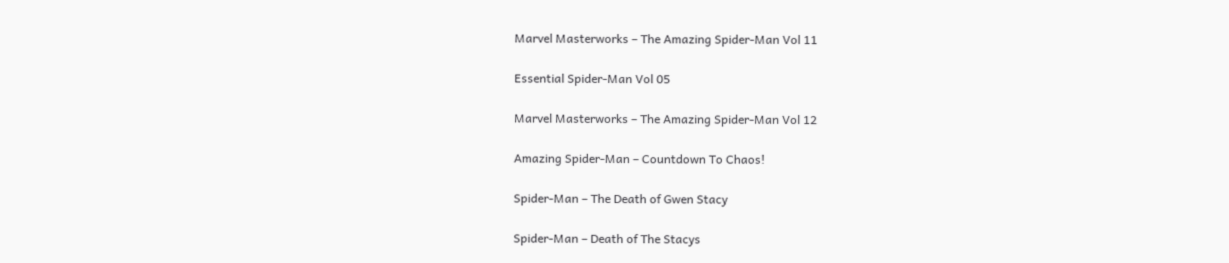Marvel Masterworks – The Amazing Spider-Man Vol 11

Essential Spider-Man Vol 05

Marvel Masterworks – The Amazing Spider-Man Vol 12

Amazing Spider-Man – Countdown To Chaos!

Spider-Man – The Death of Gwen Stacy

Spider-Man – Death of The Stacys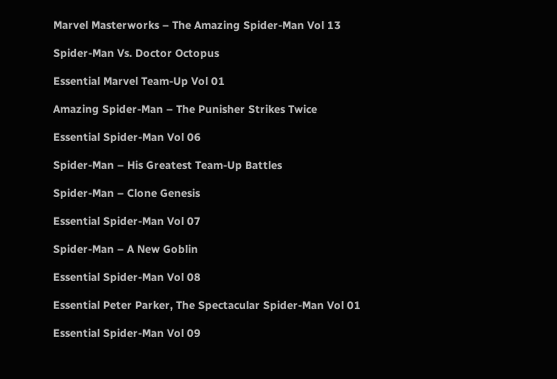Marvel Masterworks – The Amazing Spider-Man Vol 13

Spider-Man Vs. Doctor Octopus

Essential Marvel Team-Up Vol 01

Amazing Spider-Man – The Punisher Strikes Twice

Essential Spider-Man Vol 06

Spider-Man – His Greatest Team-Up Battles

Spider-Man – Clone Genesis

Essential Spider-Man Vol 07

Spider-Man – A New Goblin

Essential Spider-Man Vol 08

Essential Peter Parker, The Spectacular Spider-Man Vol 01

Essential Spider-Man Vol 09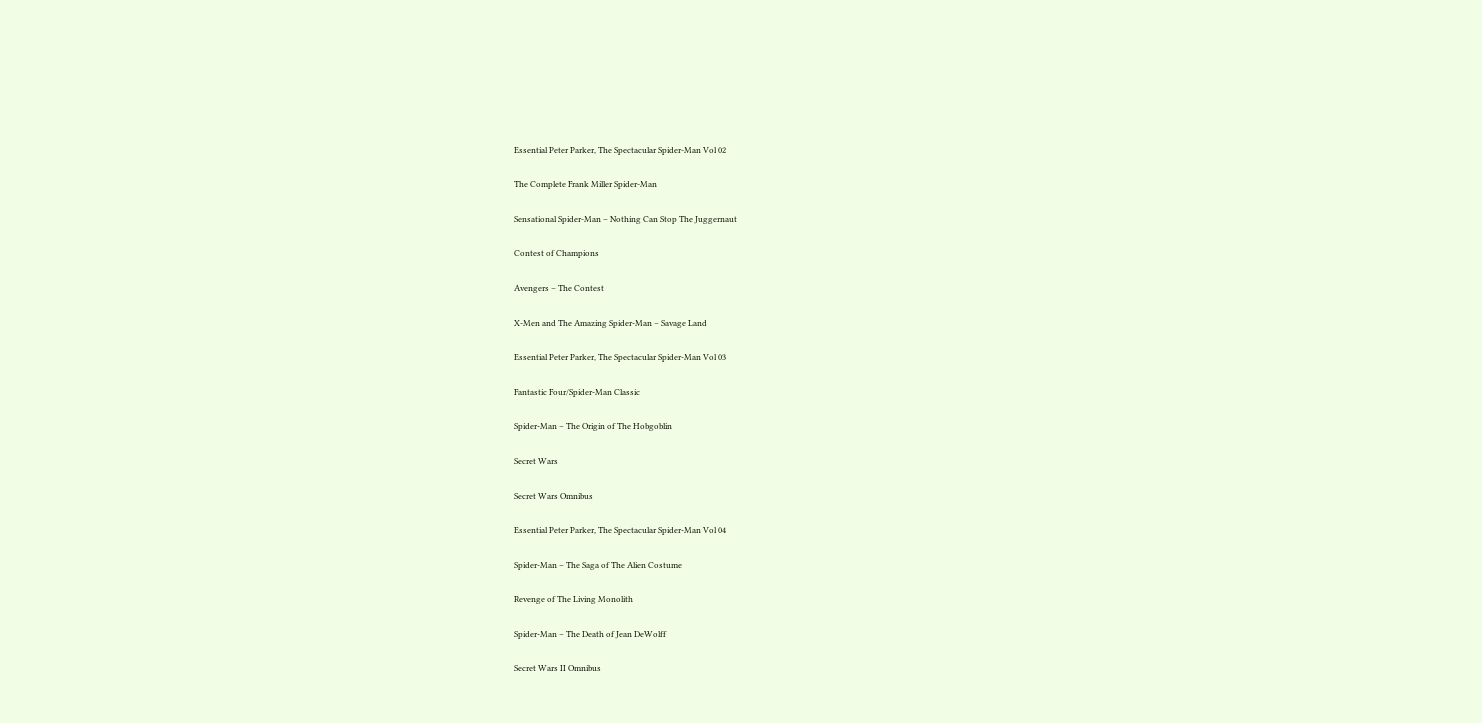Essential Peter Parker, The Spectacular Spider-Man Vol 02

The Complete Frank Miller Spider-Man

Sensational Spider-Man – Nothing Can Stop The Juggernaut

Contest of Champions

Avengers – The Contest

X-Men and The Amazing Spider-Man – Savage Land

Essential Peter Parker, The Spectacular Spider-Man Vol 03

Fantastic Four/Spider-Man Classic

Spider-Man – The Origin of The Hobgoblin

Secret Wars

Secret Wars Omnibus

Essential Peter Parker, The Spectacular Spider-Man Vol 04

Spider-Man – The Saga of The Alien Costume

Revenge of The Living Monolith

Spider-Man – The Death of Jean DeWolff

Secret Wars II Omnibus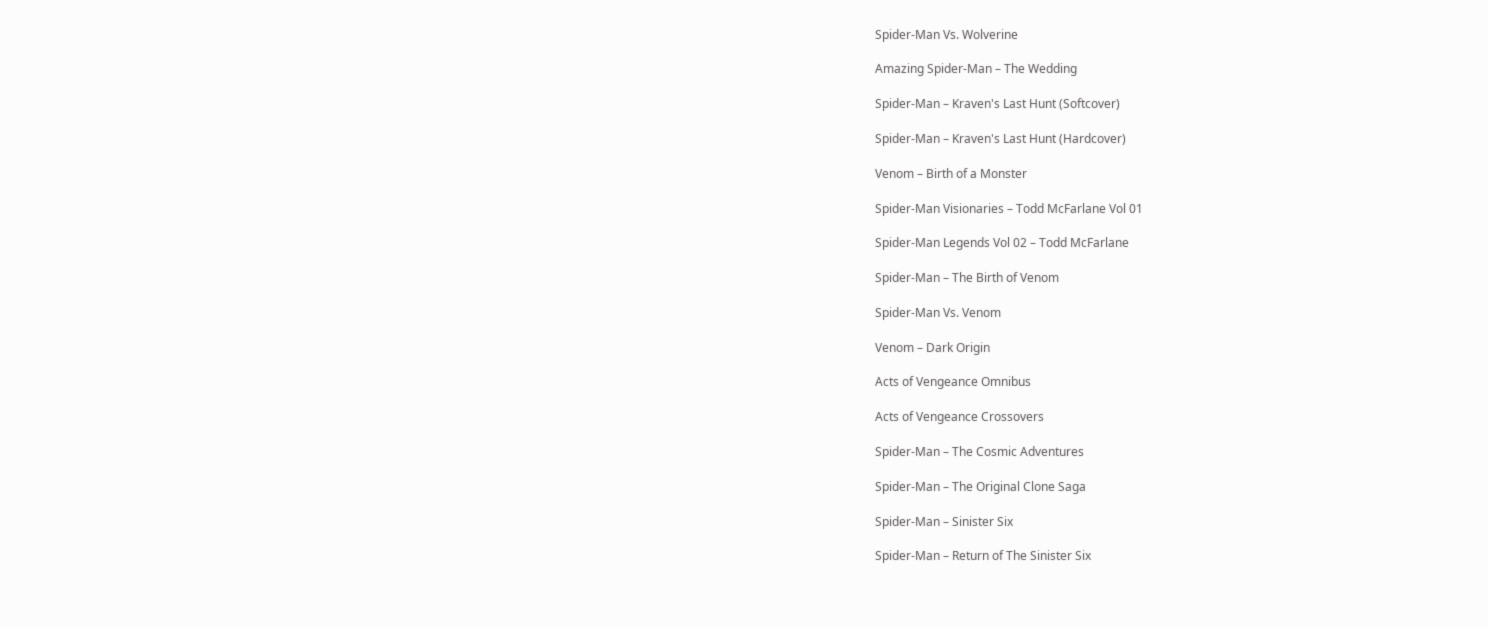Spider-Man Vs. Wolverine

Amazing Spider-Man – The Wedding

Spider-Man – Kraven's Last Hunt (Softcover)

Spider-Man – Kraven's Last Hunt (Hardcover)

Venom – Birth of a Monster

Spider-Man Visionaries – Todd McFarlane Vol 01

Spider-Man Legends Vol 02 – Todd McFarlane

Spider-Man – The Birth of Venom

Spider-Man Vs. Venom

Venom – Dark Origin

Acts of Vengeance Omnibus

Acts of Vengeance Crossovers

Spider-Man – The Cosmic Adventures

Spider-Man – The Original Clone Saga

Spider-Man – Sinister Six

Spider-Man – Return of The Sinister Six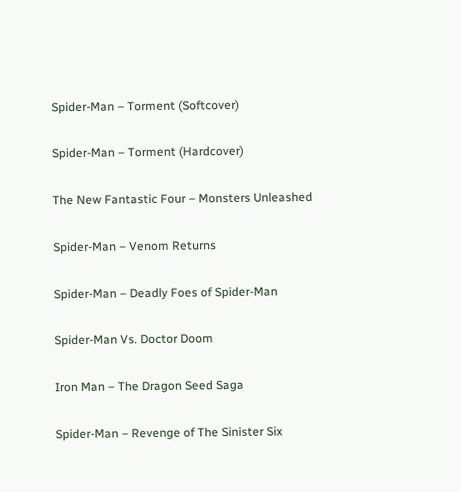Spider-Man – Torment (Softcover)

Spider-Man – Torment (Hardcover)

The New Fantastic Four – Monsters Unleashed

Spider-Man – Venom Returns

Spider-Man – Deadly Foes of Spider-Man

Spider-Man Vs. Doctor Doom

Iron Man – The Dragon Seed Saga

Spider-Man – Revenge of The Sinister Six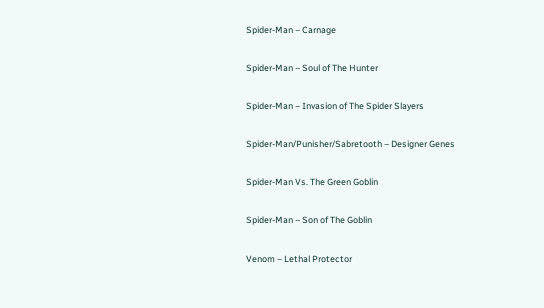Spider-Man – Carnage

Spider-Man – Soul of The Hunter

Spider-Man – Invasion of The Spider Slayers

Spider-Man/Punisher/Sabretooth – Designer Genes

Spider-Man Vs. The Green Goblin

Spider-Man – Son of The Goblin

Venom – Lethal Protector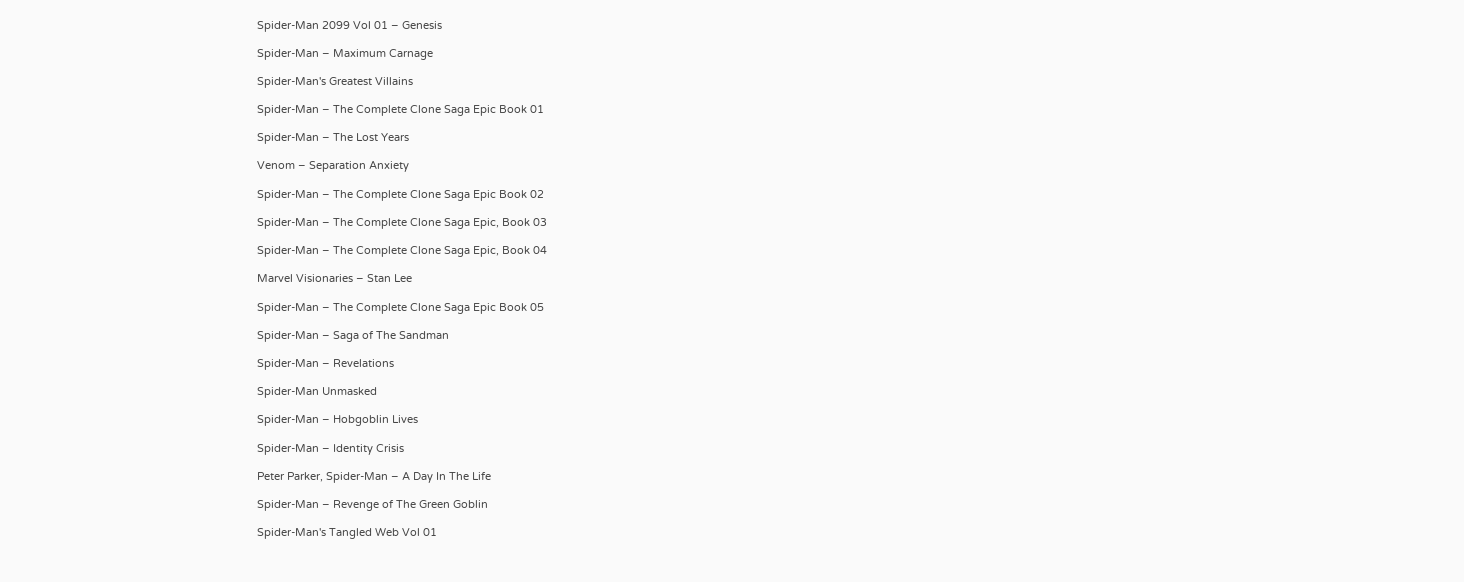Spider-Man 2099 Vol 01 – Genesis

Spider-Man – Maximum Carnage

Spider-Man's Greatest Villains

Spider-Man – The Complete Clone Saga Epic Book 01

Spider-Man – The Lost Years

Venom – Separation Anxiety

Spider-Man – The Complete Clone Saga Epic Book 02

Spider-Man – The Complete Clone Saga Epic, Book 03

Spider-Man – The Complete Clone Saga Epic, Book 04

Marvel Visionaries – Stan Lee

Spider-Man – The Complete Clone Saga Epic Book 05

Spider-Man – Saga of The Sandman

Spider-Man – Revelations

Spider-Man Unmasked

Spider-Man – Hobgoblin Lives

Spider-Man – Identity Crisis

Peter Parker, Spider-Man – A Day In The Life

Spider-Man – Revenge of The Green Goblin

Spider-Man's Tangled Web Vol 01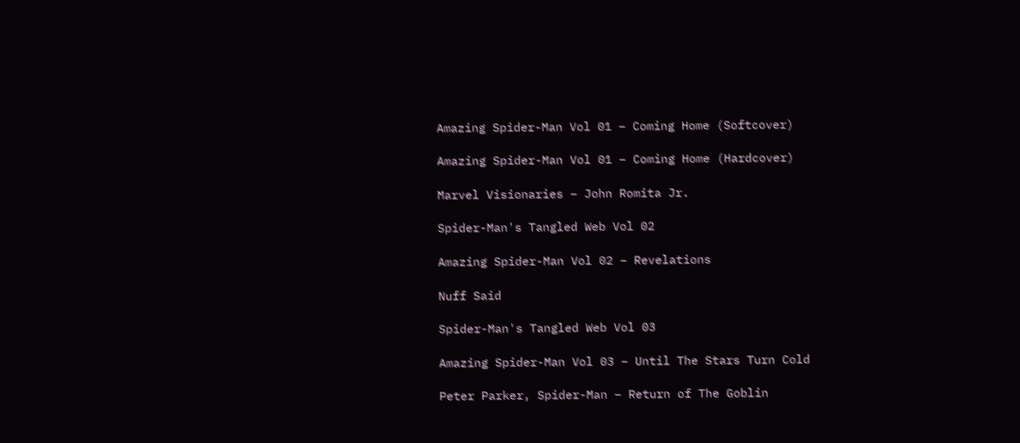Amazing Spider-Man Vol 01 – Coming Home (Softcover)

Amazing Spider-Man Vol 01 – Coming Home (Hardcover)

Marvel Visionaries – John Romita Jr.

Spider-Man's Tangled Web Vol 02

Amazing Spider-Man Vol 02 – Revelations

Nuff Said

Spider-Man's Tangled Web Vol 03

Amazing Spider-Man Vol 03 – Until The Stars Turn Cold

Peter Parker, Spider-Man – Return of The Goblin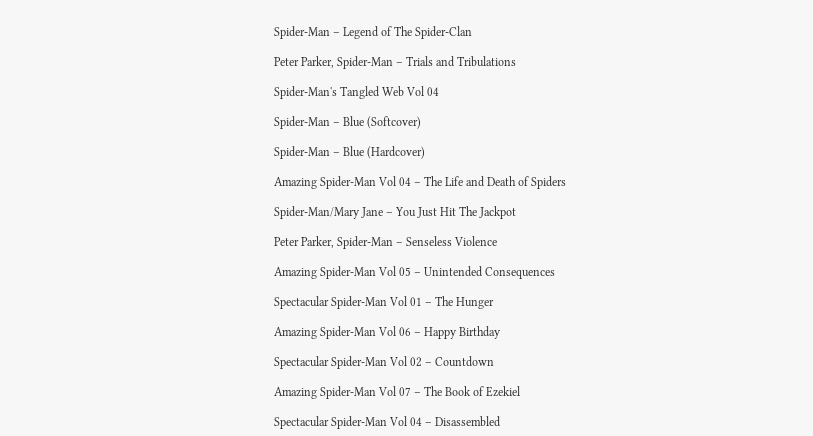Spider-Man – Legend of The Spider-Clan

Peter Parker, Spider-Man – Trials and Tribulations

Spider-Man's Tangled Web Vol 04

Spider-Man – Blue (Softcover)

Spider-Man – Blue (Hardcover)

Amazing Spider-Man Vol 04 – The Life and Death of Spiders

Spider-Man/Mary Jane – You Just Hit The Jackpot

Peter Parker, Spider-Man – Senseless Violence

Amazing Spider-Man Vol 05 – Unintended Consequences

Spectacular Spider-Man Vol 01 – The Hunger

Amazing Spider-Man Vol 06 – Happy Birthday

Spectacular Spider-Man Vol 02 – Countdown

Amazing Spider-Man Vol 07 – The Book of Ezekiel

Spectacular Spider-Man Vol 04 – Disassembled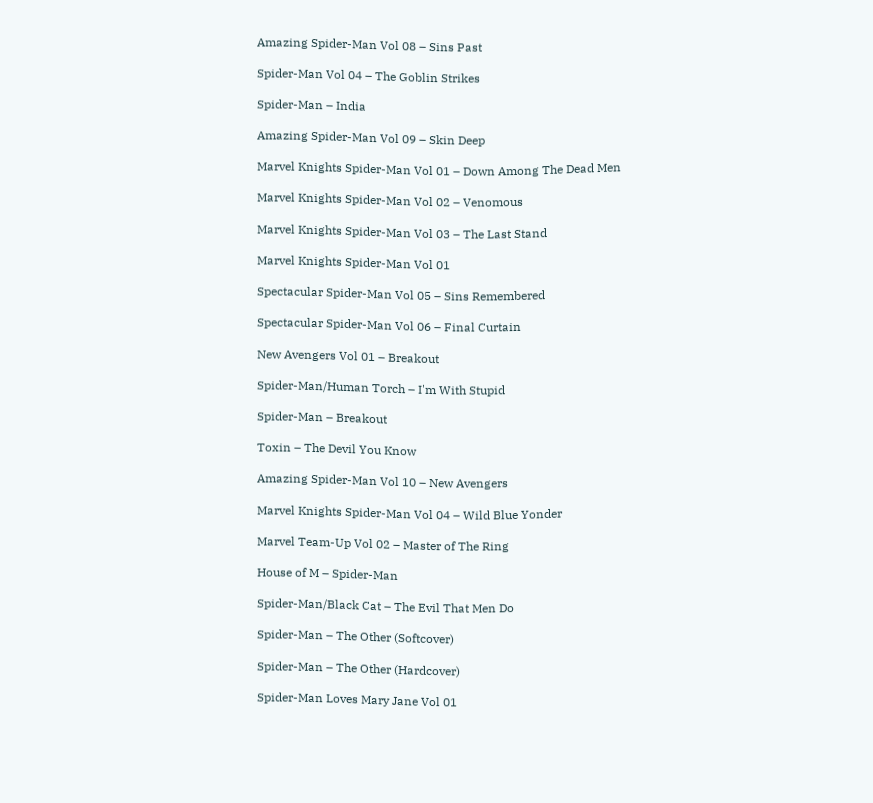Amazing Spider-Man Vol 08 – Sins Past

Spider-Man Vol 04 – The Goblin Strikes

Spider-Man – India

Amazing Spider-Man Vol 09 – Skin Deep

Marvel Knights Spider-Man Vol 01 – Down Among The Dead Men

Marvel Knights Spider-Man Vol 02 – Venomous

Marvel Knights Spider-Man Vol 03 – The Last Stand

Marvel Knights Spider-Man Vol 01

Spectacular Spider-Man Vol 05 – Sins Remembered

Spectacular Spider-Man Vol 06 – Final Curtain

New Avengers Vol 01 – Breakout

Spider-Man/Human Torch – I'm With Stupid

Spider-Man – Breakout

Toxin – The Devil You Know

Amazing Spider-Man Vol 10 – New Avengers

Marvel Knights Spider-Man Vol 04 – Wild Blue Yonder

Marvel Team-Up Vol 02 – Master of The Ring

House of M – Spider-Man

Spider-Man/Black Cat – The Evil That Men Do

Spider-Man – The Other (Softcover)

Spider-Man – The Other (Hardcover)

Spider-Man Loves Mary Jane Vol 01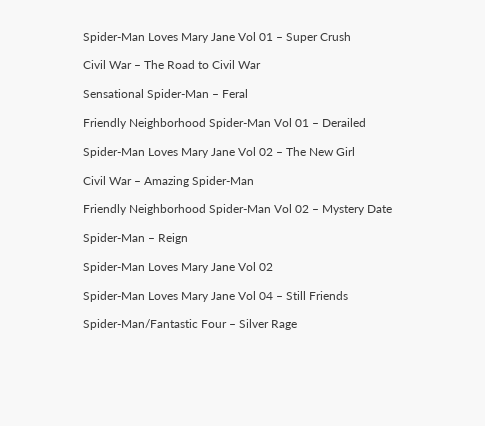Spider-Man Loves Mary Jane Vol 01 – Super Crush

Civil War – The Road to Civil War

Sensational Spider-Man – Feral

Friendly Neighborhood Spider-Man Vol 01 – Derailed

Spider-Man Loves Mary Jane Vol 02 – The New Girl

Civil War – Amazing Spider-Man

Friendly Neighborhood Spider-Man Vol 02 – Mystery Date

Spider-Man – Reign

Spider-Man Loves Mary Jane Vol 02

Spider-Man Loves Mary Jane Vol 04 – Still Friends

Spider-Man/Fantastic Four – Silver Rage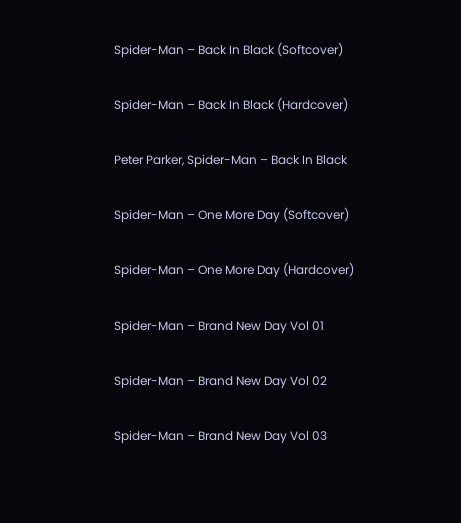Spider-Man – Back In Black (Softcover)

Spider-Man – Back In Black (Hardcover)

Peter Parker, Spider-Man – Back In Black

Spider-Man – One More Day (Softcover)

Spider-Man – One More Day (Hardcover)

Spider-Man – Brand New Day Vol 01

Spider-Man – Brand New Day Vol 02

Spider-Man – Brand New Day Vol 03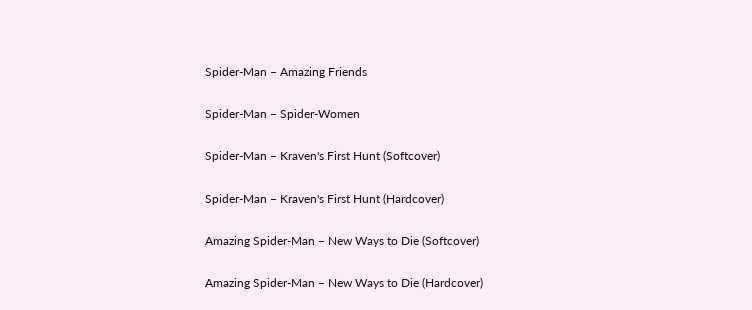Spider-Man – Amazing Friends

Spider-Man – Spider-Women

Spider-Man – Kraven's First Hunt (Softcover)

Spider-Man – Kraven's First Hunt (Hardcover)

Amazing Spider-Man – New Ways to Die (Softcover)

Amazing Spider-Man – New Ways to Die (Hardcover)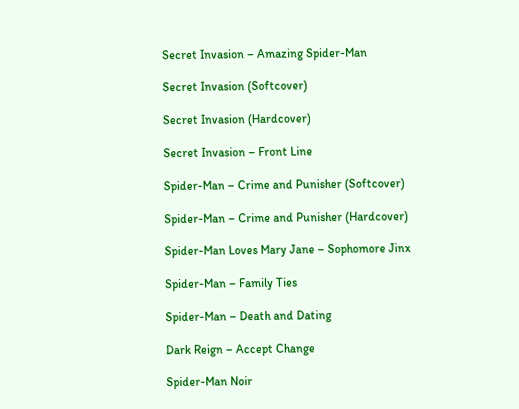Secret Invasion – Amazing Spider-Man

Secret Invasion (Softcover)

Secret Invasion (Hardcover)

Secret Invasion – Front Line

Spider-Man – Crime and Punisher (Softcover)

Spider-Man – Crime and Punisher (Hardcover)

Spider-Man Loves Mary Jane – Sophomore Jinx

Spider-Man – Family Ties

Spider-Man – Death and Dating

Dark Reign – Accept Change

Spider-Man Noir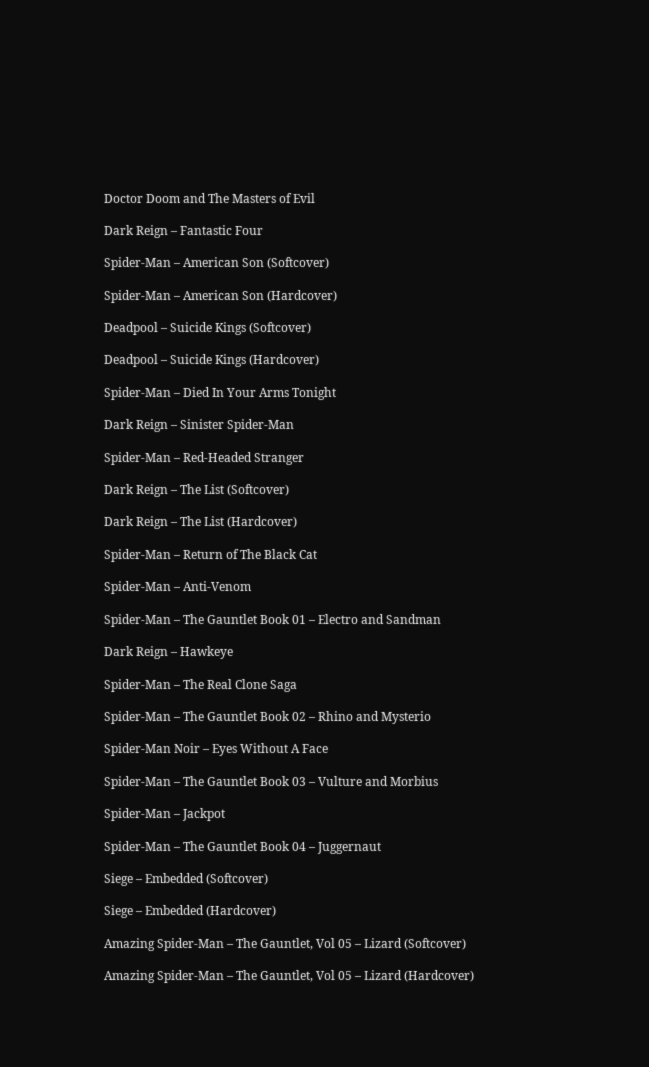Doctor Doom and The Masters of Evil

Dark Reign – Fantastic Four

Spider-Man – American Son (Softcover)

Spider-Man – American Son (Hardcover)

Deadpool – Suicide Kings (Softcover)

Deadpool – Suicide Kings (Hardcover)

Spider-Man – Died In Your Arms Tonight

Dark Reign – Sinister Spider-Man

Spider-Man – Red-Headed Stranger

Dark Reign – The List (Softcover)

Dark Reign – The List (Hardcover)

Spider-Man – Return of The Black Cat

Spider-Man – Anti-Venom

Spider-Man – The Gauntlet Book 01 – Electro and Sandman

Dark Reign – Hawkeye

Spider-Man – The Real Clone Saga

Spider-Man – The Gauntlet Book 02 – Rhino and Mysterio

Spider-Man Noir – Eyes Without A Face

Spider-Man – The Gauntlet Book 03 – Vulture and Morbius

Spider-Man – Jackpot

Spider-Man – The Gauntlet Book 04 – Juggernaut

Siege – Embedded (Softcover)

Siege – Embedded (Hardcover)

Amazing Spider-Man – The Gauntlet, Vol 05 – Lizard (Softcover)

Amazing Spider-Man – The Gauntlet, Vol 05 – Lizard (Hardcover)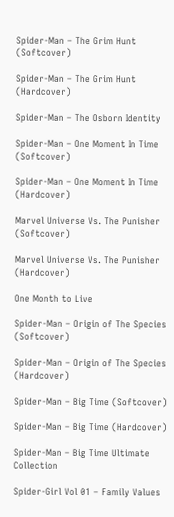Spider-Man – The Grim Hunt (Softcover)

Spider-Man – The Grim Hunt (Hardcover)

Spider-Man – The Osborn Identity

Spider-Man – One Moment In Time (Softcover)

Spider-Man – One Moment In Time (Hardcover)

Marvel Universe Vs. The Punisher (Softcover)

Marvel Universe Vs. The Punisher (Hardcover)

One Month to Live

Spider-Man – Origin of The Species (Softcover)

Spider-Man – Origin of The Species (Hardcover)

Spider-Man – Big Time (Softcover)

Spider-Man – Big Time (Hardcover)

Spider-Man – Big Time Ultimate Collection

Spider-Girl Vol 01 – Family Values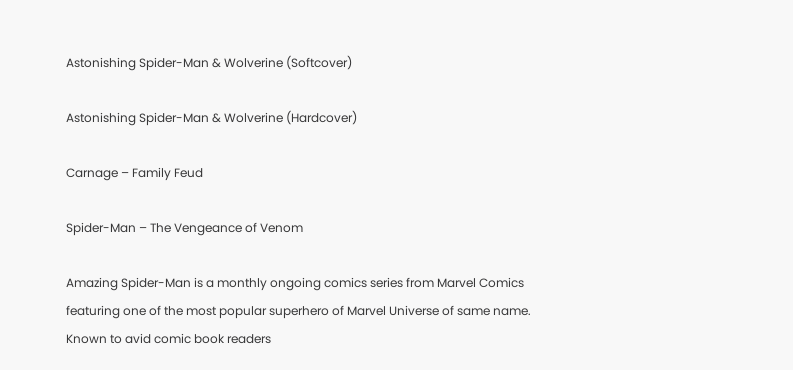Astonishing Spider-Man & Wolverine (Softcover)

Astonishing Spider-Man & Wolverine (Hardcover)

Carnage – Family Feud

Spider-Man – The Vengeance of Venom

Amazing Spider-Man is a monthly ongoing comics series from Marvel Comics featuring one of the most popular superhero of Marvel Universe of same name. Known to avid comic book readers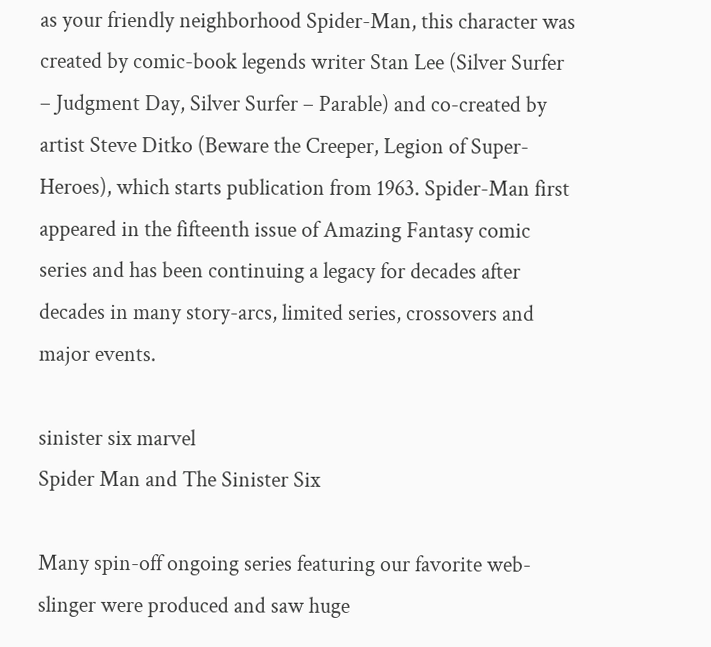as your friendly neighborhood Spider-Man, this character was created by comic-book legends writer Stan Lee (Silver Surfer – Judgment Day, Silver Surfer – Parable) and co-created by artist Steve Ditko (Beware the Creeper, Legion of Super-Heroes), which starts publication from 1963. Spider-Man first appeared in the fifteenth issue of Amazing Fantasy comic series and has been continuing a legacy for decades after decades in many story-arcs, limited series, crossovers and major events.

sinister six marvel
Spider Man and The Sinister Six

Many spin-off ongoing series featuring our favorite web-slinger were produced and saw huge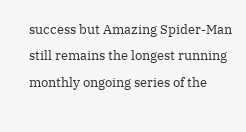success but Amazing Spider-Man still remains the longest running monthly ongoing series of the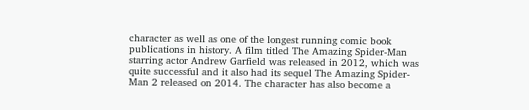character as well as one of the longest running comic book publications in history. A film titled The Amazing Spider-Man starring actor Andrew Garfield was released in 2012, which was quite successful and it also had its sequel The Amazing Spider-Man 2 released on 2014. The character has also become a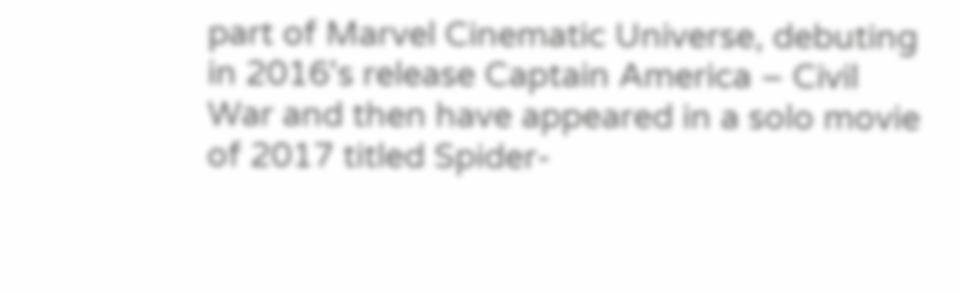part of Marvel Cinematic Universe, debuting in 2016's release Captain America – Civil War and then have appeared in a solo movie of 2017 titled Spider-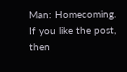Man: Homecoming.
If you like the post, then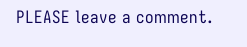PLEASE leave a comment.